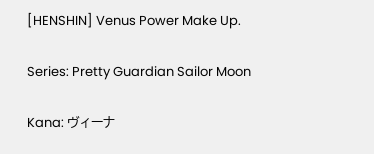[HENSHIN] Venus Power Make Up.

Series: Pretty Guardian Sailor Moon

Kana: ヴィーナ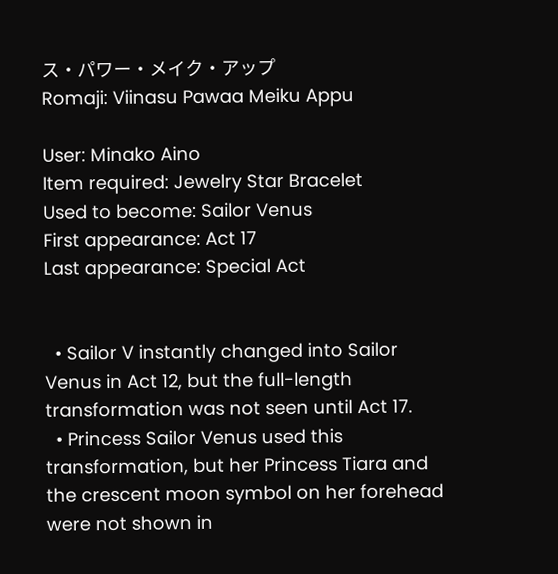ス・パワー・メイク・アップ
Romaji: Viinasu Pawaa Meiku Appu

User: Minako Aino
Item required: Jewelry Star Bracelet
Used to become: Sailor Venus
First appearance: Act 17
Last appearance: Special Act


  • Sailor V instantly changed into Sailor Venus in Act 12, but the full-length transformation was not seen until Act 17.
  • Princess Sailor Venus used this transformation, but her Princess Tiara and the crescent moon symbol on her forehead were not shown in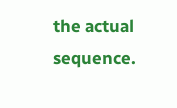the actual sequence.